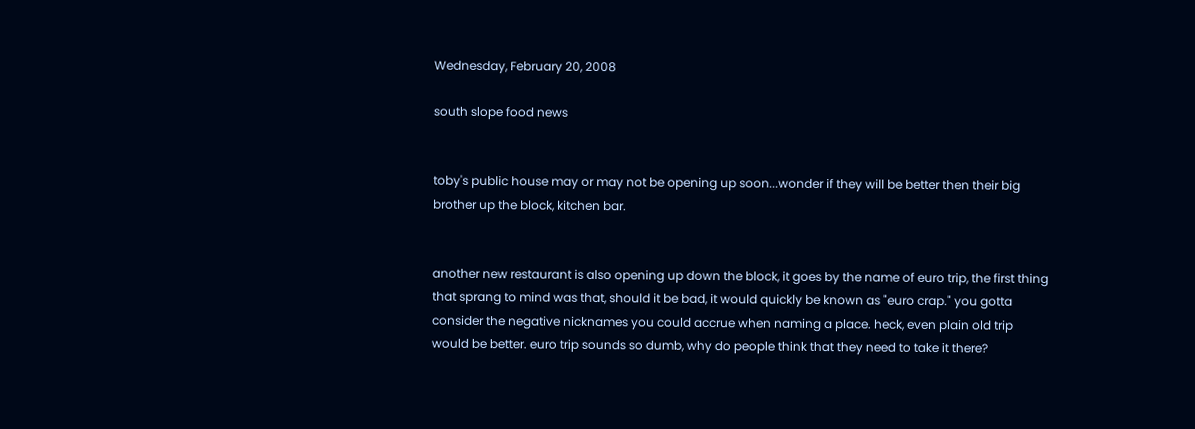Wednesday, February 20, 2008

south slope food news


toby's public house may or may not be opening up soon...wonder if they will be better then their big brother up the block, kitchen bar.


another new restaurant is also opening up down the block, it goes by the name of euro trip, the first thing that sprang to mind was that, should it be bad, it would quickly be known as "euro crap." you gotta consider the negative nicknames you could accrue when naming a place. heck, even plain old trip would be better. euro trip sounds so dumb, why do people think that they need to take it there?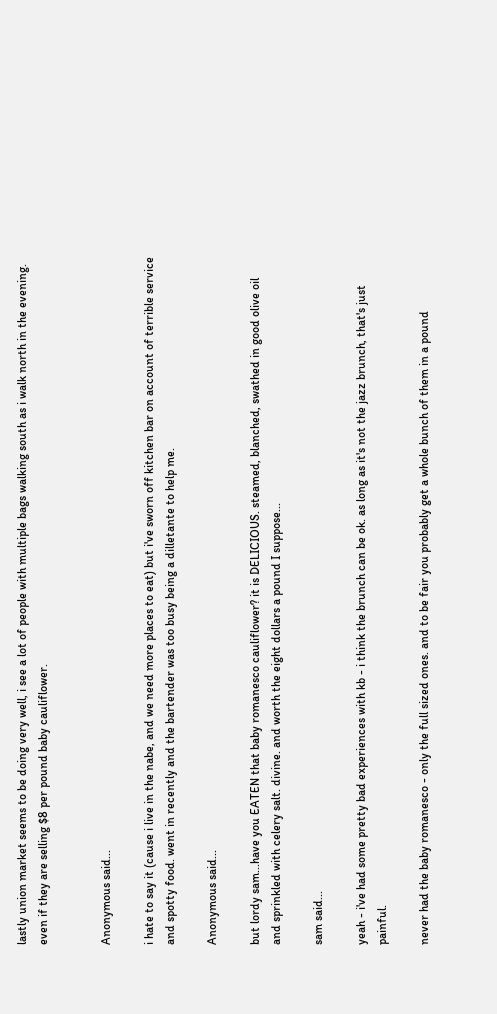lastly union market seems to be doing very well, i see a lot of people with multiple bags walking south as i walk north in the evening. even if they are selling $8 per pound baby cauliflower.


Anonymous said...

i hate to say it (cause i live in the nabe, and we need more places to eat) but i've sworn off kitchen bar on account of terrible service and spotty food. went in recently and the bartender was too busy being a dilletante to help me.

Anonymous said...

but lordy sam...have you EATEN that baby romanesco cauliflower? it is DELICIOUS. steamed, blanched, swathed in good olive oil and sprinkled with celery salt. divine. and worth the eight dollars a pound I suppose...

sam said...

yeah - i've had some pretty bad experiences with kb - i think the brunch can be ok. as long as it's not the jazz brunch, that's just painful.

never had the baby romanesco - only the full sized ones. and to be fair you probably get a whole bunch of them in a pound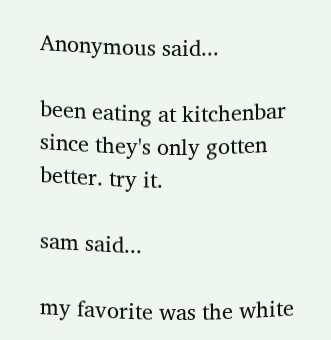Anonymous said...

been eating at kitchenbar since they's only gotten better. try it.

sam said...

my favorite was the white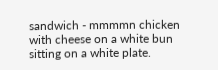sandwich - mmmmn chicken with cheese on a white bun sitting on a white plate.